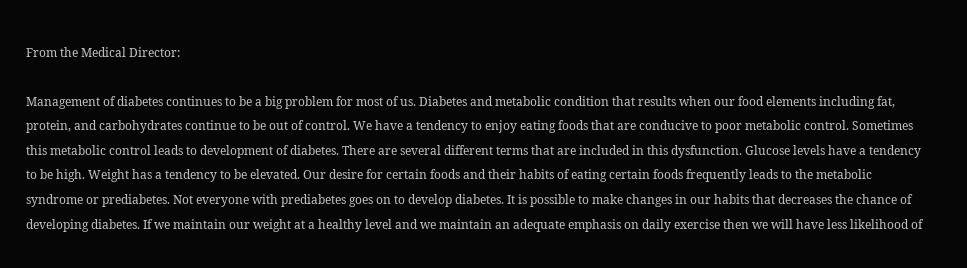From the Medical Director:

Management of diabetes continues to be a big problem for most of us. Diabetes and metabolic condition that results when our food elements including fat, protein, and carbohydrates continue to be out of control. We have a tendency to enjoy eating foods that are conducive to poor metabolic control. Sometimes this metabolic control leads to development of diabetes. There are several different terms that are included in this dysfunction. Glucose levels have a tendency to be high. Weight has a tendency to be elevated. Our desire for certain foods and their habits of eating certain foods frequently leads to the metabolic syndrome or prediabetes. Not everyone with prediabetes goes on to develop diabetes. It is possible to make changes in our habits that decreases the chance of developing diabetes. If we maintain our weight at a healthy level and we maintain an adequate emphasis on daily exercise then we will have less likelihood of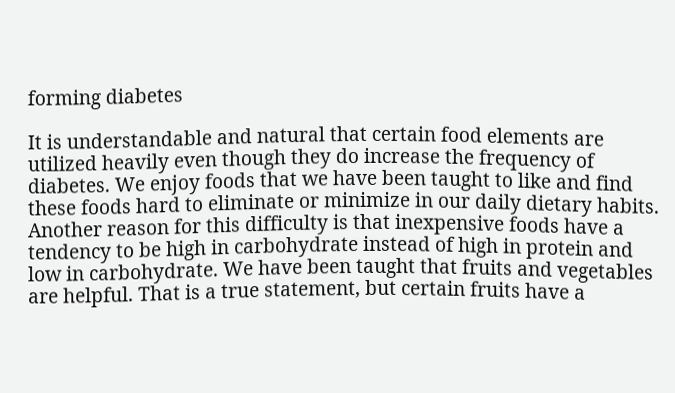forming diabetes

It is understandable and natural that certain food elements are utilized heavily even though they do increase the frequency of diabetes. We enjoy foods that we have been taught to like and find these foods hard to eliminate or minimize in our daily dietary habits. Another reason for this difficulty is that inexpensive foods have a tendency to be high in carbohydrate instead of high in protein and low in carbohydrate. We have been taught that fruits and vegetables are helpful. That is a true statement, but certain fruits have a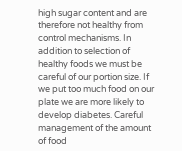high sugar content and are therefore not healthy from control mechanisms. In addition to selection of healthy foods we must be careful of our portion size. If we put too much food on our plate we are more likely to develop diabetes. Careful management of the amount of food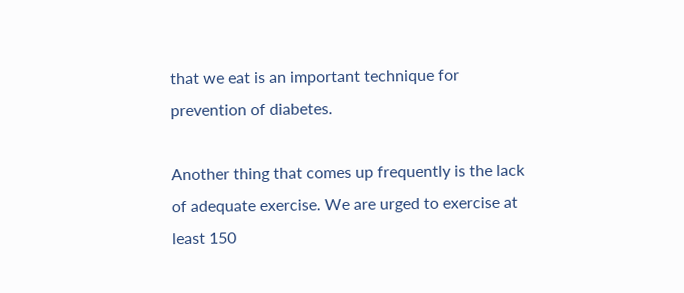that we eat is an important technique for prevention of diabetes.

Another thing that comes up frequently is the lack of adequate exercise. We are urged to exercise at least 150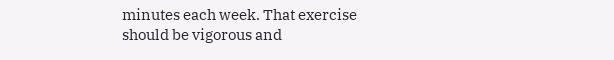minutes each week. That exercise should be vigorous and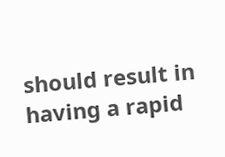should result in having a rapid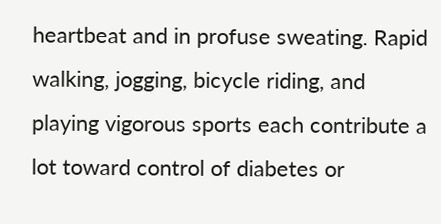heartbeat and in profuse sweating. Rapid walking, jogging, bicycle riding, and playing vigorous sports each contribute a lot toward control of diabetes or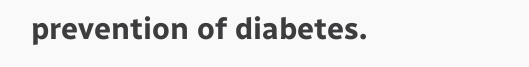prevention of diabetes.